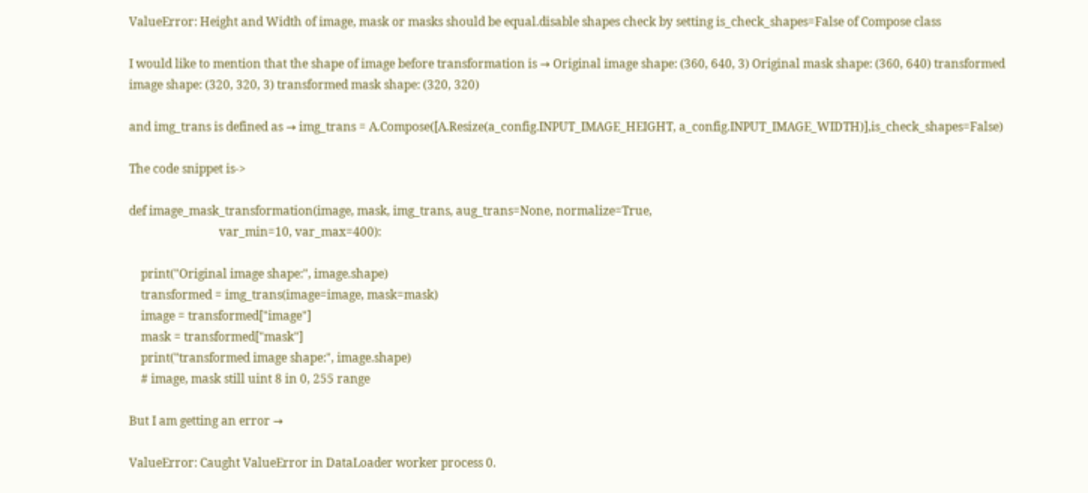ValueError: Height and Width of image, mask or masks should be equal.disable shapes check by setting is_check_shapes=False of Compose class

I would like to mention that the shape of image before transformation is → Original image shape: (360, 640, 3) Original mask shape: (360, 640) transformed image shape: (320, 320, 3) transformed mask shape: (320, 320)

and img_trans is defined as → img_trans = A.Compose([A.Resize(a_config.INPUT_IMAGE_HEIGHT, a_config.INPUT_IMAGE_WIDTH)],is_check_shapes=False)

The code snippet is->

def image_mask_transformation(image, mask, img_trans, aug_trans=None, normalize=True,
                              var_min=10, var_max=400):

    print("Original image shape:", image.shape)
    transformed = img_trans(image=image, mask=mask)
    image = transformed["image"]
    mask = transformed["mask"]
    print("transformed image shape:", image.shape)
    # image, mask still uint 8 in 0, 255 range

But I am getting an error →

ValueError: Caught ValueError in DataLoader worker process 0.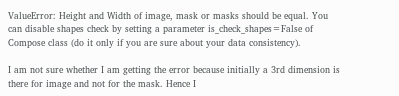ValueError: Height and Width of image, mask or masks should be equal. You can disable shapes check by setting a parameter is_check_shapes=False of Compose class (do it only if you are sure about your data consistency).

I am not sure whether I am getting the error because initially a 3rd dimension is there for image and not for the mask. Hence I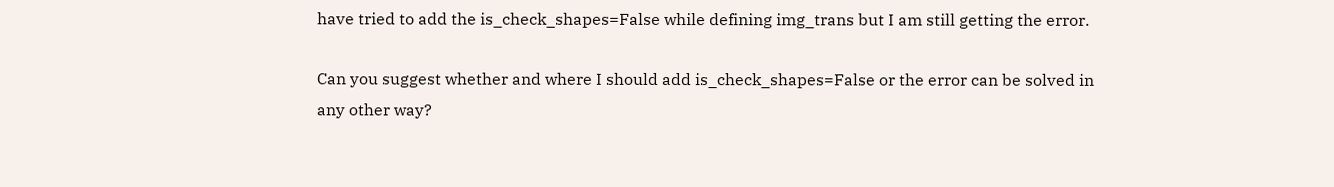have tried to add the is_check_shapes=False while defining img_trans but I am still getting the error.

Can you suggest whether and where I should add is_check_shapes=False or the error can be solved in any other way?